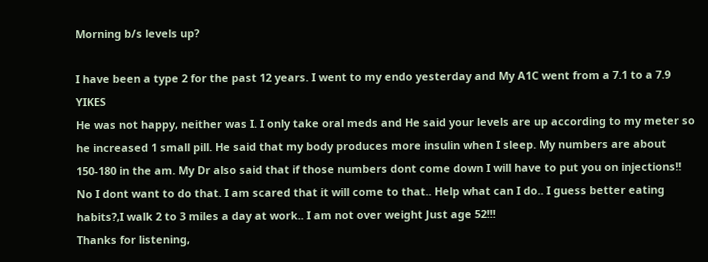Morning b/s levels up?

I have been a type 2 for the past 12 years. I went to my endo yesterday and My A1C went from a 7.1 to a 7.9 YIKES
He was not happy, neither was I. I only take oral meds and He said your levels are up according to my meter so he increased 1 small pill. He said that my body produces more insulin when I sleep. My numbers are about 150-180 in the am. My Dr also said that if those numbers dont come down I will have to put you on injections!!
No I dont want to do that. I am scared that it will come to that.. Help what can I do.. I guess better eating habits?,I walk 2 to 3 miles a day at work.. I am not over weight Just age 52!!!
Thanks for listening,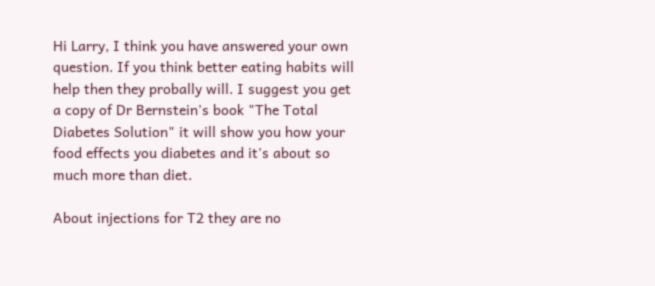Hi Larry, I think you have answered your own question. If you think better eating habits will help then they probally will. I suggest you get a copy of Dr Bernstein's book "The Total Diabetes Solution" it will show you how your food effects you diabetes and it's about so much more than diet.

About injections for T2 they are no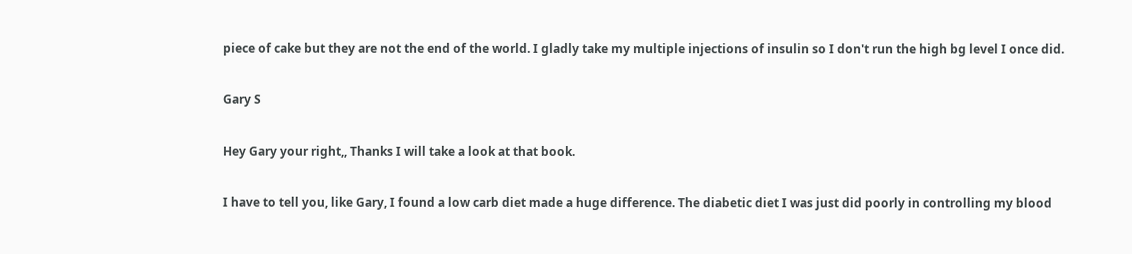piece of cake but they are not the end of the world. I gladly take my multiple injections of insulin so I don't run the high bg level I once did.

Gary S

Hey Gary your right,, Thanks I will take a look at that book.

I have to tell you, like Gary, I found a low carb diet made a huge difference. The diabetic diet I was just did poorly in controlling my blood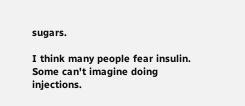sugars.

I think many people fear insulin. Some can't imagine doing injections.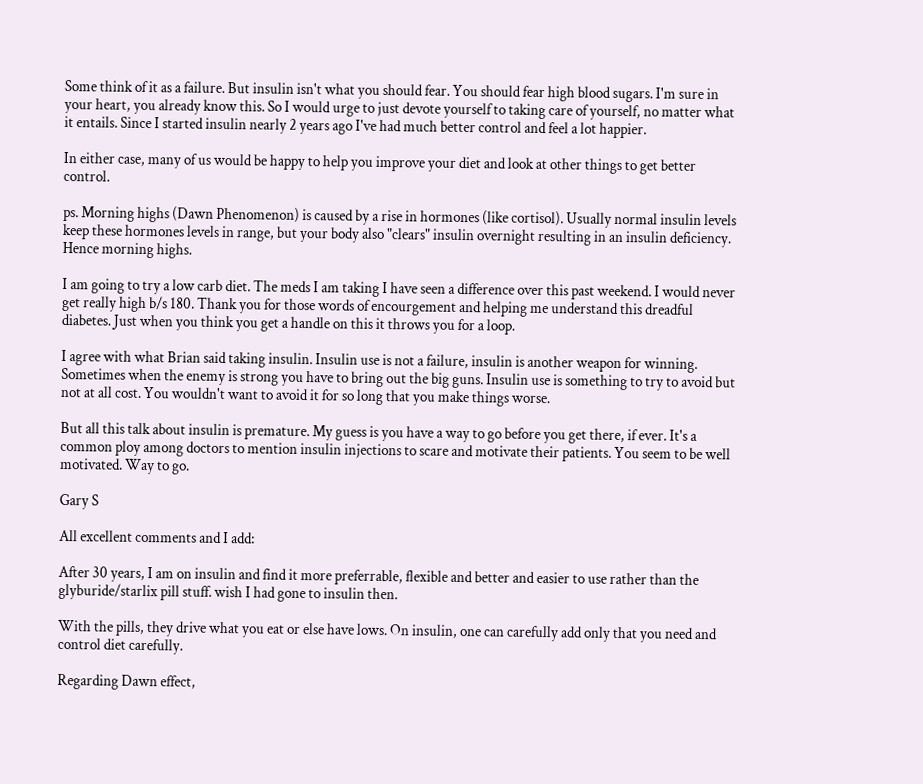Some think of it as a failure. But insulin isn't what you should fear. You should fear high blood sugars. I'm sure in your heart, you already know this. So I would urge to just devote yourself to taking care of yourself, no matter what it entails. Since I started insulin nearly 2 years ago I've had much better control and feel a lot happier.

In either case, many of us would be happy to help you improve your diet and look at other things to get better control.

ps. Morning highs (Dawn Phenomenon) is caused by a rise in hormones (like cortisol). Usually normal insulin levels keep these hormones levels in range, but your body also "clears" insulin overnight resulting in an insulin deficiency. Hence morning highs.

I am going to try a low carb diet. The meds I am taking I have seen a difference over this past weekend. I would never get really high b/s 180. Thank you for those words of encourgement and helping me understand this dreadful diabetes. Just when you think you get a handle on this it throws you for a loop.

I agree with what Brian said taking insulin. Insulin use is not a failure, insulin is another weapon for winning. Sometimes when the enemy is strong you have to bring out the big guns. Insulin use is something to try to avoid but not at all cost. You wouldn't want to avoid it for so long that you make things worse.

But all this talk about insulin is premature. My guess is you have a way to go before you get there, if ever. It's a common ploy among doctors to mention insulin injections to scare and motivate their patients. You seem to be well motivated. Way to go.

Gary S

All excellent comments and I add:

After 30 years, I am on insulin and find it more preferrable, flexible and better and easier to use rather than the glyburide/starlix pill stuff. wish I had gone to insulin then.

With the pills, they drive what you eat or else have lows. On insulin, one can carefully add only that you need and control diet carefully.

Regarding Dawn effect,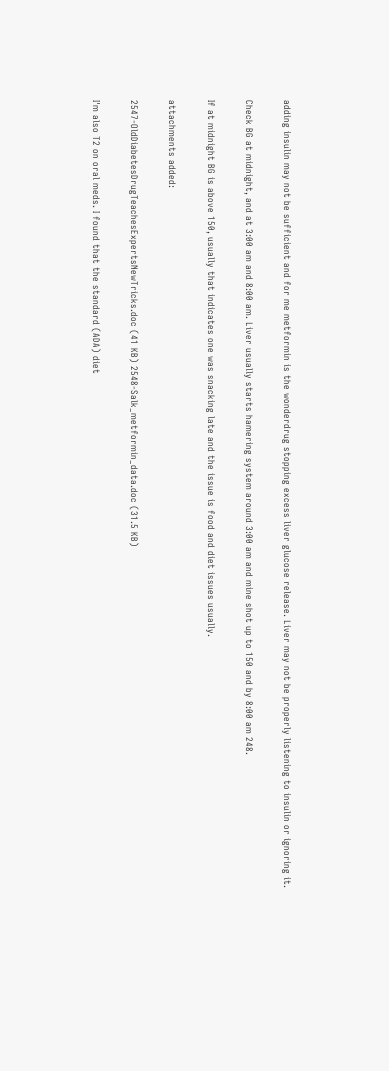adding insulin may not be sufficient and for me metformin is the wonderdrug stopping excess liver glucose release. Liver may not be properly listening to insulin or ignoring it.

Check BG at midnight, and at 3:00 am and 8:00 am. Liver usually starts hamering system around 3:00 am and mine shot up to 150 and by 8:00 am 248.

If at midnight BG is above 150, usually that indicates one was snacking late and the issue is food and diet issues usually.

attachments added:

2547-OldDiabetesDrugTeachesExpertsNewTricks.doc (41 KB) 2548-Salk_metformin_data.doc (31.5 KB)

I'm also T2 on oral meds. I found that the standard (ADA) diet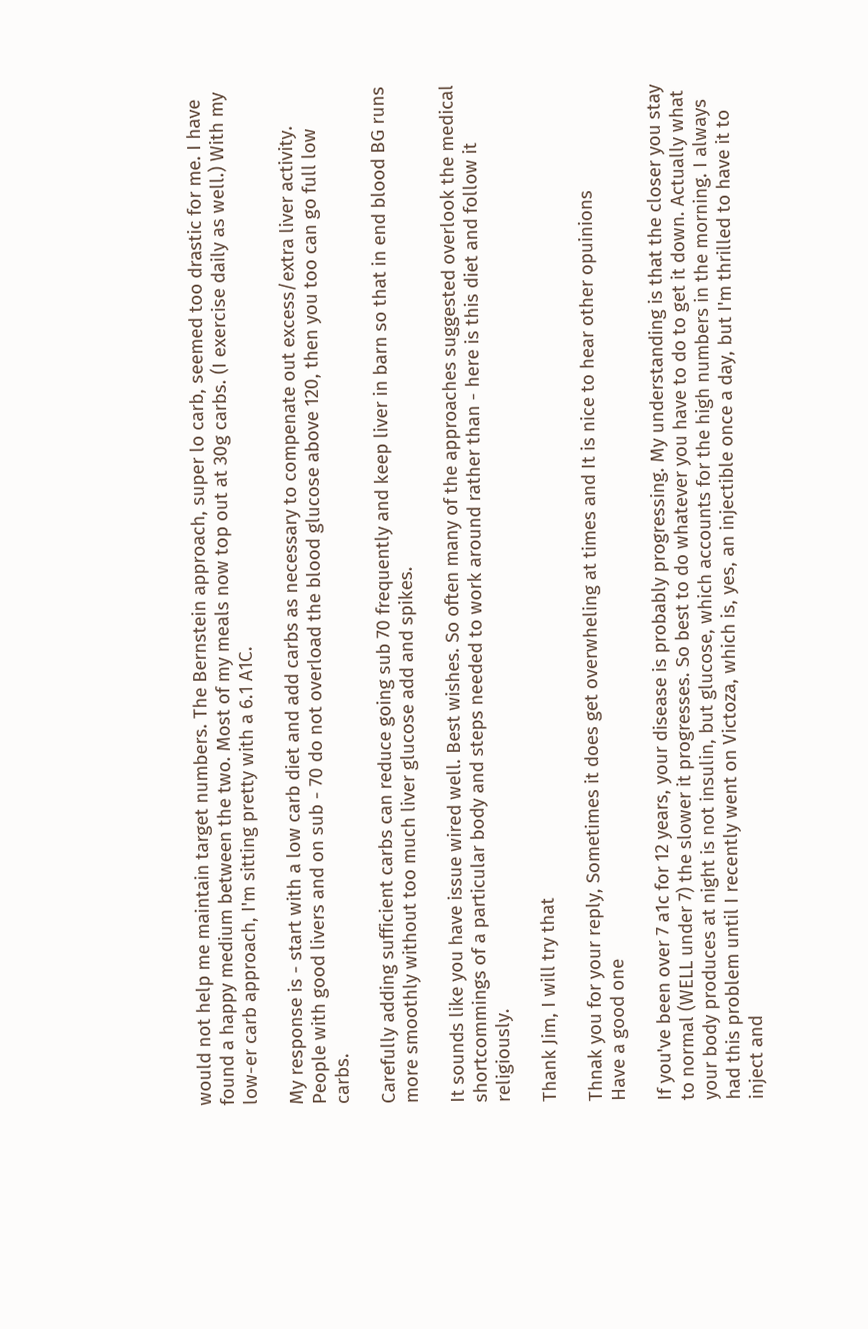would not help me maintain target numbers. The Bernstein approach, super lo carb, seemed too drastic for me. I have found a happy medium between the two. Most of my meals now top out at 30g carbs. (I exercise daily as well.) With my low-er carb approach, I'm sitting pretty with a 6.1 A1C.

My response is - start with a low carb diet and add carbs as necessary to compenate out excess/extra liver activity. People with good livers and on sub - 70 do not overload the blood glucose above 120, then you too can go full low carbs.

Carefully adding sufficient carbs can reduce going sub 70 frequently and keep liver in barn so that in end blood BG runs more smoothly without too much liver glucose add and spikes.

It sounds like you have issue wired well. Best wishes. So often many of the approaches suggested overlook the medical shortcommings of a particular body and steps needed to work around rather than - here is this diet and follow it religiously.

Thank Jim, I will try that

Thnak you for your reply, Sometimes it does get overwheling at times and It is nice to hear other opuinions
Have a good one

If you've been over 7 a1c for 12 years, your disease is probably progressing. My understanding is that the closer you stay to normal (WELL under 7) the slower it progresses. So best to do whatever you have to do to get it down. Actually what your body produces at night is not insulin, but glucose, which accounts for the high numbers in the morning. I always had this problem until I recently went on Victoza, which is, yes, an injectible once a day, but I'm thrilled to have it to inject and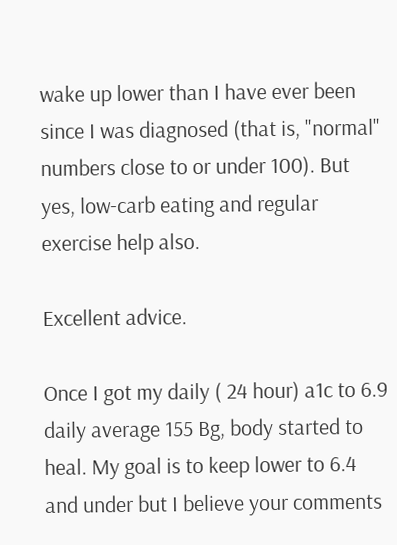wake up lower than I have ever been since I was diagnosed (that is, "normal" numbers close to or under 100). But yes, low-carb eating and regular exercise help also.

Excellent advice.

Once I got my daily ( 24 hour) a1c to 6.9 daily average 155 Bg, body started to heal. My goal is to keep lower to 6.4 and under but I believe your comments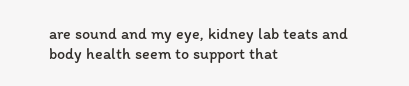are sound and my eye, kidney lab teats and body health seem to support that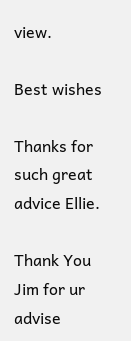view.

Best wishes

Thanks for such great advice Ellie.

Thank You Jim for ur advise